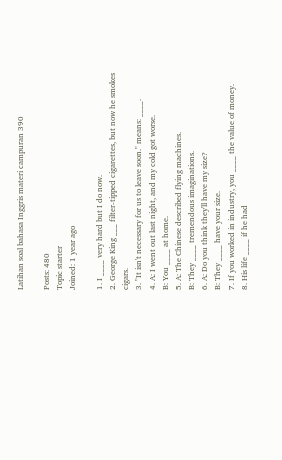Latihan soal bahasa Inggris materi campuran 390

Posts: 480
Topic starter
Joined: 1 year ago

1. I ____ very hard but I do now.
2. George King ___ filter-tipped cigarettes, but now he smokes cigars.
3. "It isn't necessary for us to leave soon." means: ____.
4. A: I went out last night, and my cold got worse.
B: You ____ at home.
5. A: The Chinese described flying machines.
B: They ____ tremendous imaginations.
6. A: Do you think they'll have my size?
B: They ____ have your size.
7. If you worked in industry, you ____ the value of money.
8. His life ____ if he had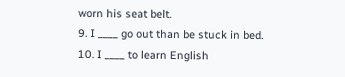worn his seat belt.
9. I ____ go out than be stuck in bed.
10. I ____ to learn English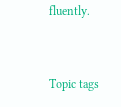fluently.


Topic tags